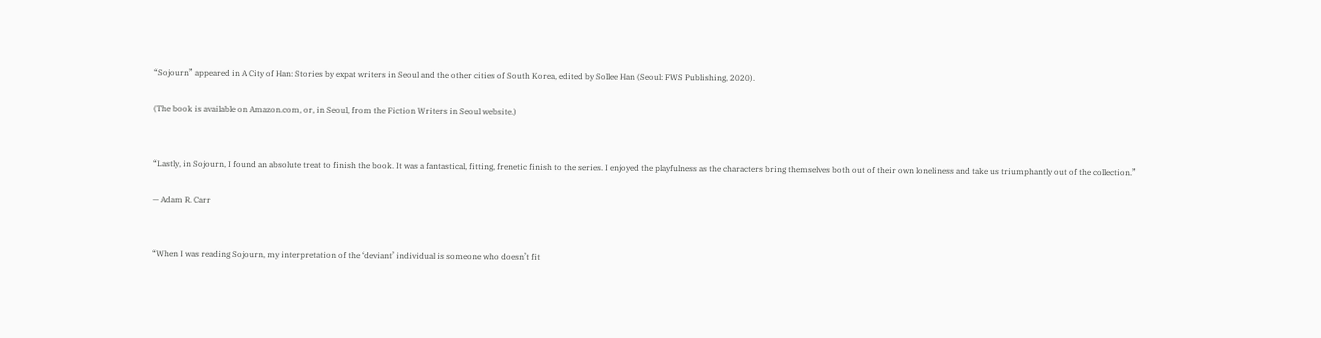“Sojourn” appeared in A City of Han: Stories by expat writers in Seoul and the other cities of South Korea, edited by Sollee Han (Seoul: FWS Publishing, 2020).

(The book is available on Amazon.com, or, in Seoul, from the Fiction Writers in Seoul website.)


“Lastly, in Sojourn, I found an absolute treat to finish the book. It was a fantastical, fitting, frenetic finish to the series. I enjoyed the playfulness as the characters bring themselves both out of their own loneliness and take us triumphantly out of the collection.”

— Adam R. Carr


“When I was reading Sojourn, my interpretation of the ‘deviant’ individual is someone who doesn’t fit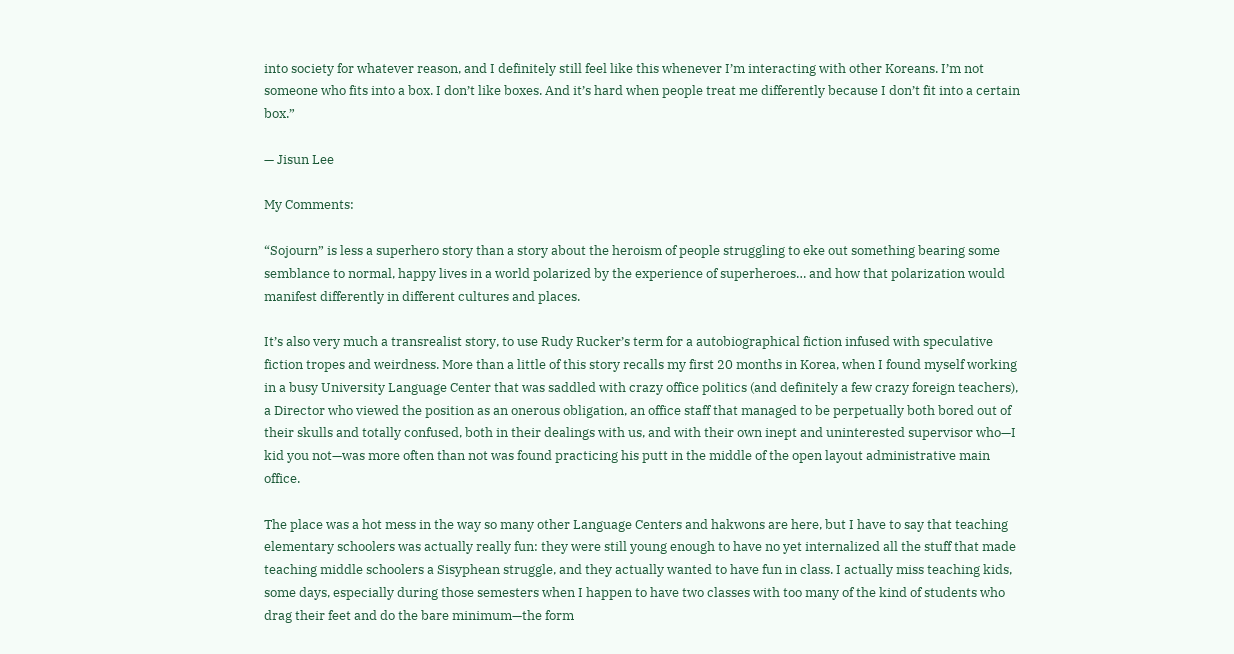into society for whatever reason, and I definitely still feel like this whenever I’m interacting with other Koreans. I’m not someone who fits into a box. I don’t like boxes. And it’s hard when people treat me differently because I don’t fit into a certain box.”

— Jisun Lee

My Comments:

“Sojourn” is less a superhero story than a story about the heroism of people struggling to eke out something bearing some semblance to normal, happy lives in a world polarized by the experience of superheroes… and how that polarization would manifest differently in different cultures and places.

It’s also very much a transrealist story, to use Rudy Rucker’s term for a autobiographical fiction infused with speculative fiction tropes and weirdness. More than a little of this story recalls my first 20 months in Korea, when I found myself working in a busy University Language Center that was saddled with crazy office politics (and definitely a few crazy foreign teachers), a Director who viewed the position as an onerous obligation, an office staff that managed to be perpetually both bored out of their skulls and totally confused, both in their dealings with us, and with their own inept and uninterested supervisor who—I kid you not—was more often than not was found practicing his putt in the middle of the open layout administrative main office.

The place was a hot mess in the way so many other Language Centers and hakwons are here, but I have to say that teaching elementary schoolers was actually really fun: they were still young enough to have no yet internalized all the stuff that made teaching middle schoolers a Sisyphean struggle, and they actually wanted to have fun in class. I actually miss teaching kids, some days, especially during those semesters when I happen to have two classes with too many of the kind of students who drag their feet and do the bare minimum—the form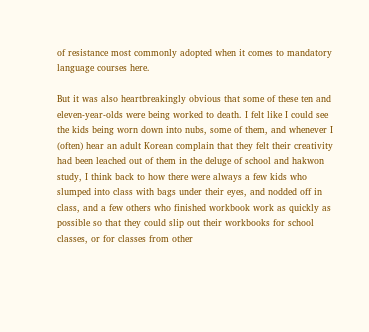of resistance most commonly adopted when it comes to mandatory language courses here.

But it was also heartbreakingly obvious that some of these ten and eleven-year-olds were being worked to death. I felt like I could see the kids being worn down into nubs, some of them, and whenever I (often) hear an adult Korean complain that they felt their creativity had been leached out of them in the deluge of school and hakwon study, I think back to how there were always a few kids who slumped into class with bags under their eyes, and nodded off in class, and a few others who finished workbook work as quickly as possible so that they could slip out their workbooks for school classes, or for classes from other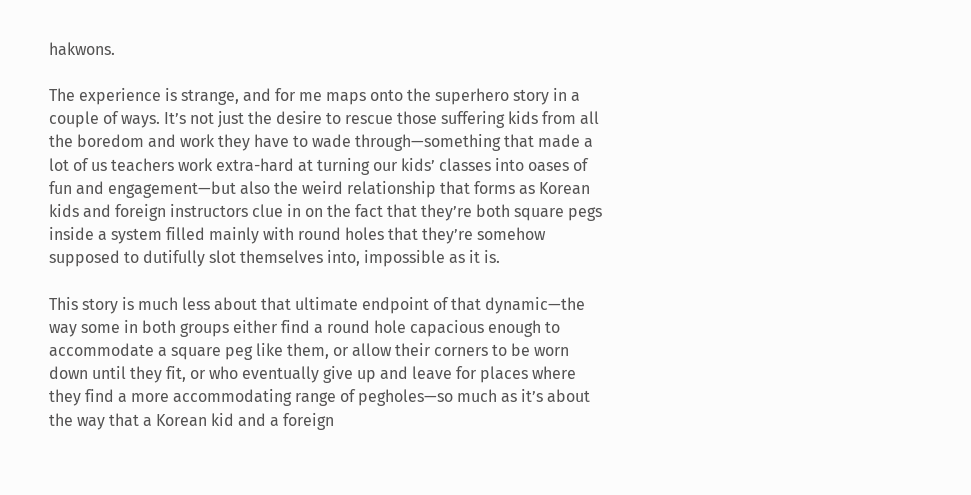hakwons.

The experience is strange, and for me maps onto the superhero story in a couple of ways. It’s not just the desire to rescue those suffering kids from all the boredom and work they have to wade through—something that made a lot of us teachers work extra-hard at turning our kids’ classes into oases of fun and engagement—but also the weird relationship that forms as Korean kids and foreign instructors clue in on the fact that they’re both square pegs inside a system filled mainly with round holes that they’re somehow supposed to dutifully slot themselves into, impossible as it is.

This story is much less about that ultimate endpoint of that dynamic—the way some in both groups either find a round hole capacious enough to accommodate a square peg like them, or allow their corners to be worn down until they fit, or who eventually give up and leave for places where they find a more accommodating range of pegholes—so much as it’s about the way that a Korean kid and a foreign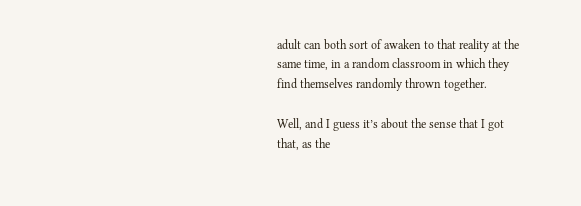adult can both sort of awaken to that reality at the same time, in a random classroom in which they find themselves randomly thrown together.

Well, and I guess it’s about the sense that I got that, as the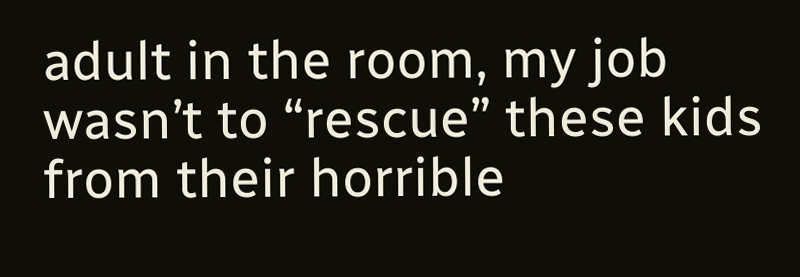adult in the room, my job wasn’t to “rescue” these kids from their horrible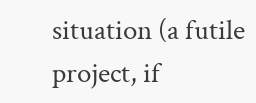situation (a futile project, if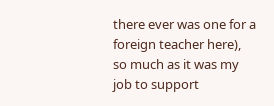there ever was one for a foreign teacher here), so much as it was my job to support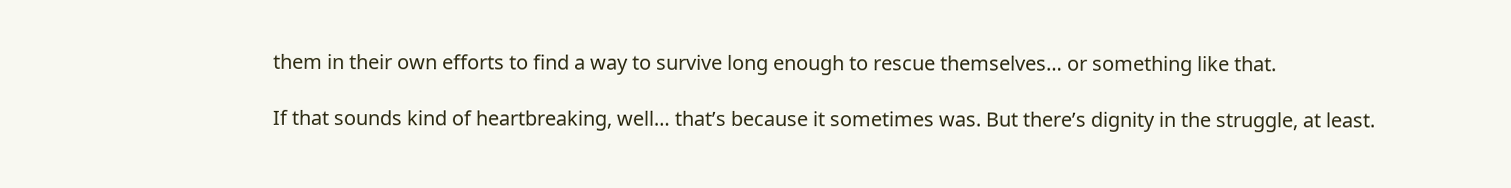them in their own efforts to find a way to survive long enough to rescue themselves… or something like that.

If that sounds kind of heartbreaking, well… that’s because it sometimes was. But there’s dignity in the struggle, at least.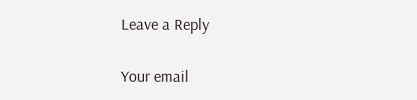Leave a Reply

Your email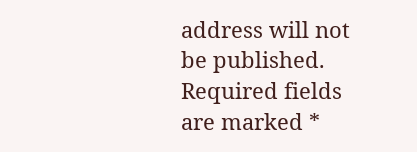address will not be published. Required fields are marked *